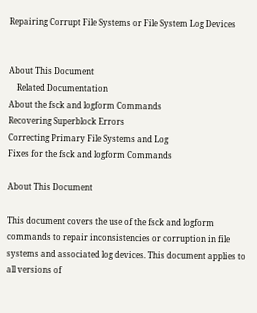Repairing Corrupt File Systems or File System Log Devices


About This Document
    Related Documentation
About the fsck and logform Commands
Recovering Superblock Errors
Correcting Primary File Systems and Log
Fixes for the fsck and logform Commands

About This Document

This document covers the use of the fsck and logform commands to repair inconsistencies or corruption in file systems and associated log devices. This document applies to all versions of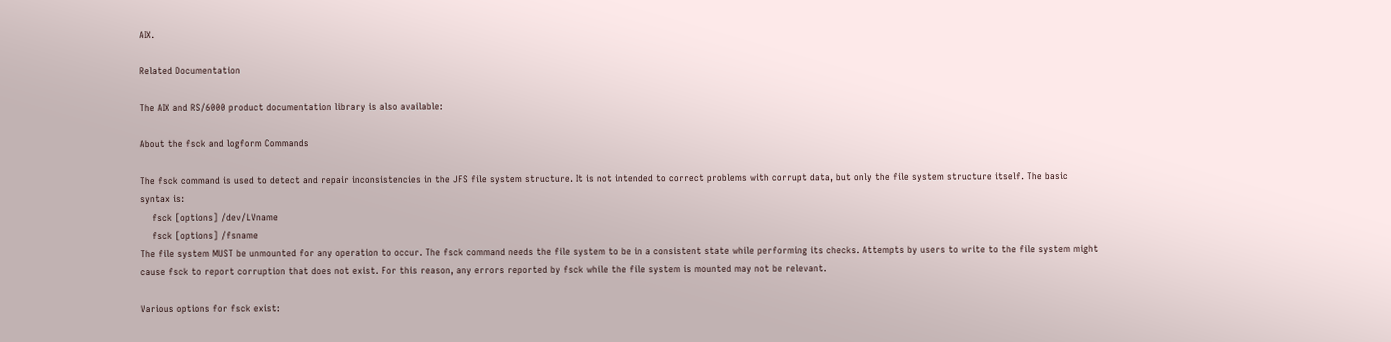AIX.

Related Documentation

The AIX and RS/6000 product documentation library is also available:

About the fsck and logform Commands

The fsck command is used to detect and repair inconsistencies in the JFS file system structure. It is not intended to correct problems with corrupt data, but only the file system structure itself. The basic syntax is:
    fsck [options] /dev/LVname
    fsck [options] /fsname
The file system MUST be unmounted for any operation to occur. The fsck command needs the file system to be in a consistent state while performing its checks. Attempts by users to write to the file system might cause fsck to report corruption that does not exist. For this reason, any errors reported by fsck while the file system is mounted may not be relevant.

Various options for fsck exist: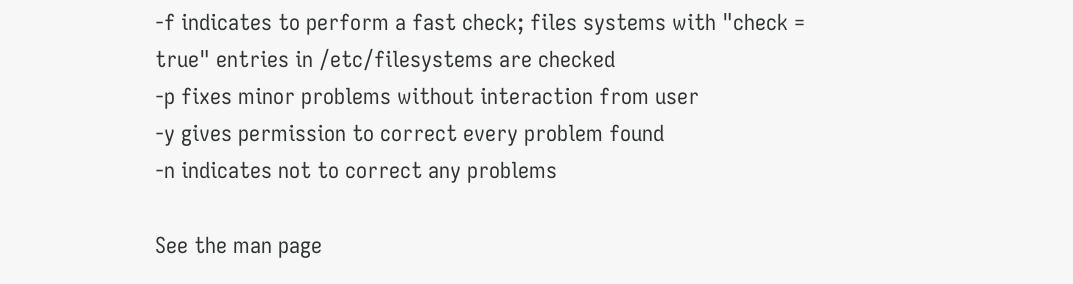-f indicates to perform a fast check; files systems with "check = true" entries in /etc/filesystems are checked
-p fixes minor problems without interaction from user
-y gives permission to correct every problem found
-n indicates not to correct any problems

See the man page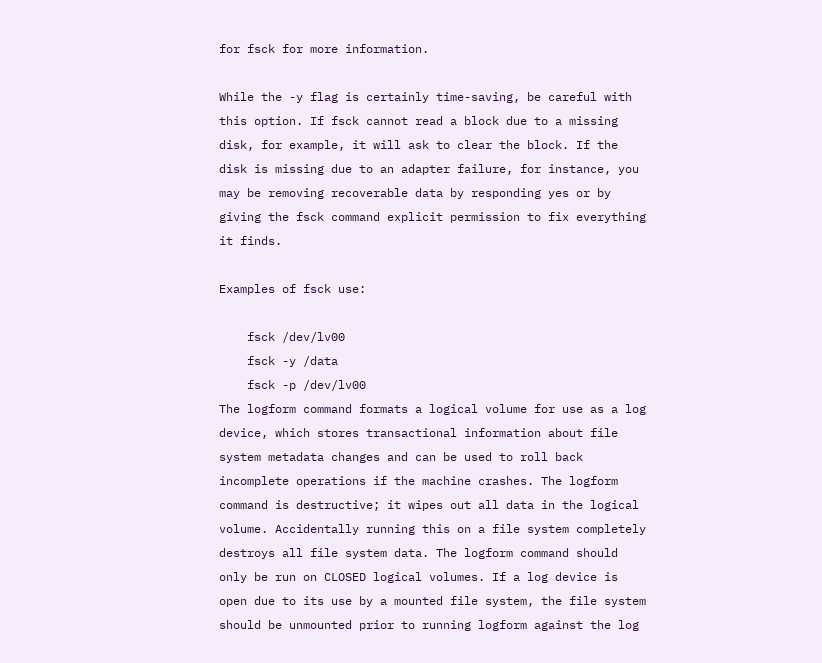for fsck for more information.

While the -y flag is certainly time-saving, be careful with this option. If fsck cannot read a block due to a missing disk, for example, it will ask to clear the block. If the disk is missing due to an adapter failure, for instance, you may be removing recoverable data by responding yes or by giving the fsck command explicit permission to fix everything it finds.

Examples of fsck use:

    fsck /dev/lv00
    fsck -y /data
    fsck -p /dev/lv00
The logform command formats a logical volume for use as a log device, which stores transactional information about file system metadata changes and can be used to roll back incomplete operations if the machine crashes. The logform command is destructive; it wipes out all data in the logical volume. Accidentally running this on a file system completely destroys all file system data. The logform command should only be run on CLOSED logical volumes. If a log device is open due to its use by a mounted file system, the file system should be unmounted prior to running logform against the log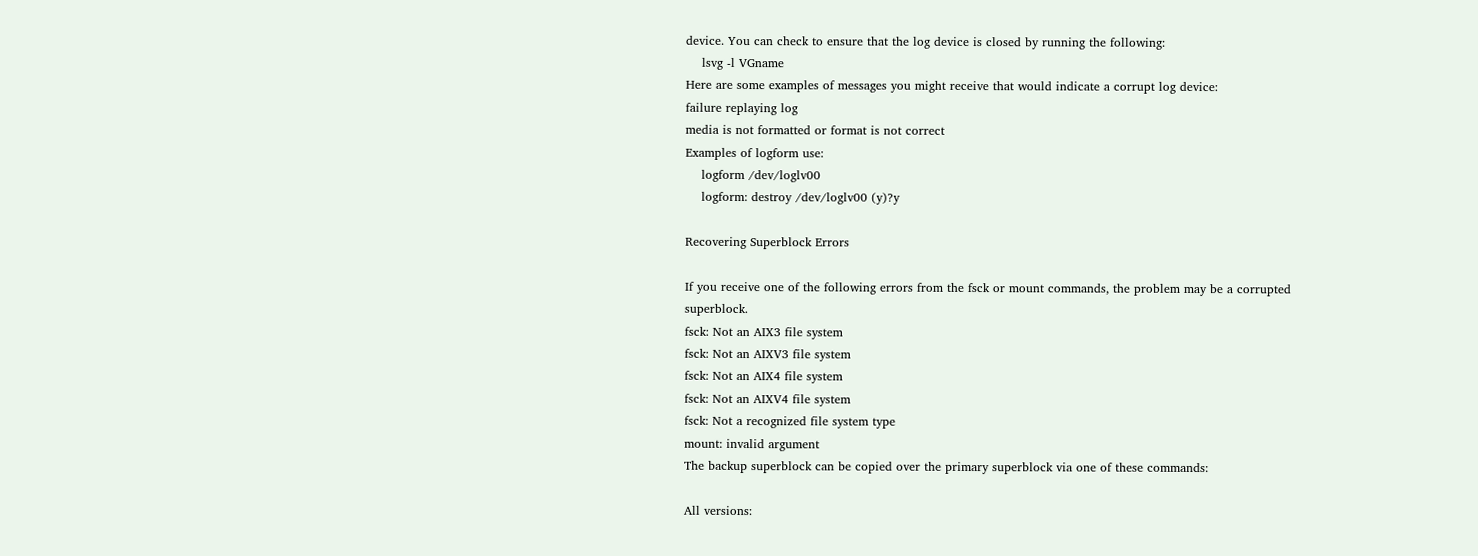device. You can check to ensure that the log device is closed by running the following:
    lsvg -l VGname
Here are some examples of messages you might receive that would indicate a corrupt log device:
failure replaying log
media is not formatted or format is not correct
Examples of logform use:
    logform /dev/loglv00
    logform: destroy /dev/loglv00 (y)?y

Recovering Superblock Errors

If you receive one of the following errors from the fsck or mount commands, the problem may be a corrupted superblock.
fsck: Not an AIX3 file system
fsck: Not an AIXV3 file system
fsck: Not an AIX4 file system
fsck: Not an AIXV4 file system
fsck: Not a recognized file system type
mount: invalid argument
The backup superblock can be copied over the primary superblock via one of these commands:

All versions: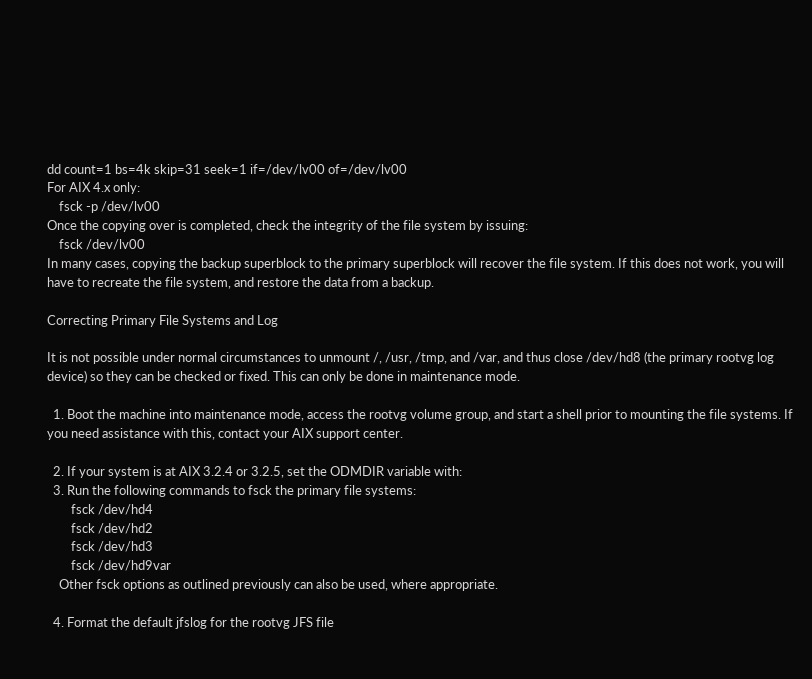dd count=1 bs=4k skip=31 seek=1 if=/dev/lv00 of=/dev/lv00
For AIX 4.x only:
    fsck -p /dev/lv00
Once the copying over is completed, check the integrity of the file system by issuing:
    fsck /dev/lv00
In many cases, copying the backup superblock to the primary superblock will recover the file system. If this does not work, you will have to recreate the file system, and restore the data from a backup.

Correcting Primary File Systems and Log

It is not possible under normal circumstances to unmount /, /usr, /tmp, and /var, and thus close /dev/hd8 (the primary rootvg log device) so they can be checked or fixed. This can only be done in maintenance mode.

  1. Boot the machine into maintenance mode, access the rootvg volume group, and start a shell prior to mounting the file systems. If you need assistance with this, contact your AIX support center.

  2. If your system is at AIX 3.2.4 or 3.2.5, set the ODMDIR variable with:
  3. Run the following commands to fsck the primary file systems:
        fsck /dev/hd4
        fsck /dev/hd2
        fsck /dev/hd3
        fsck /dev/hd9var
    Other fsck options as outlined previously can also be used, where appropriate.

  4. Format the default jfslog for the rootvg JFS file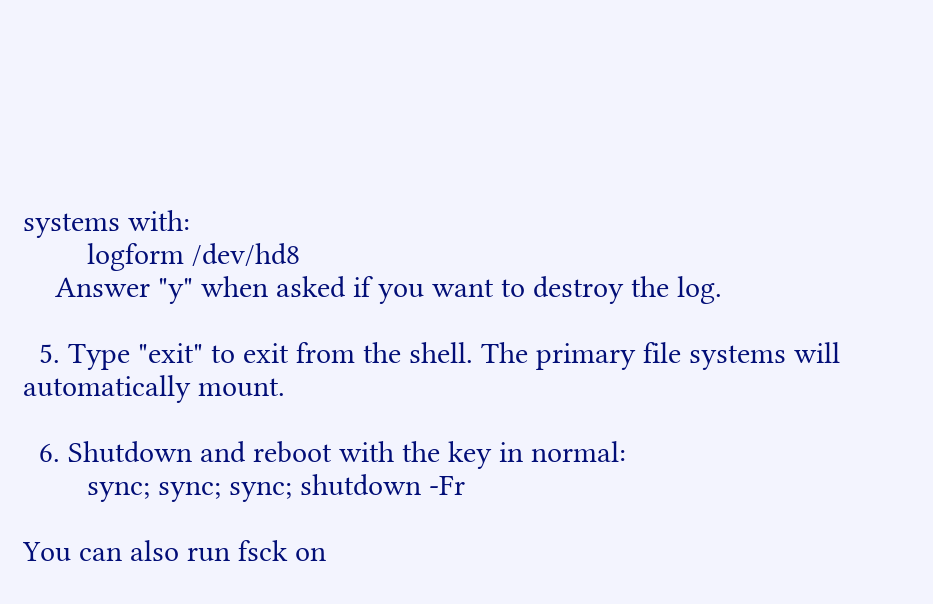systems with:
        logform /dev/hd8
    Answer "y" when asked if you want to destroy the log.

  5. Type "exit" to exit from the shell. The primary file systems will automatically mount.

  6. Shutdown and reboot with the key in normal:
        sync; sync; sync; shutdown -Fr

You can also run fsck on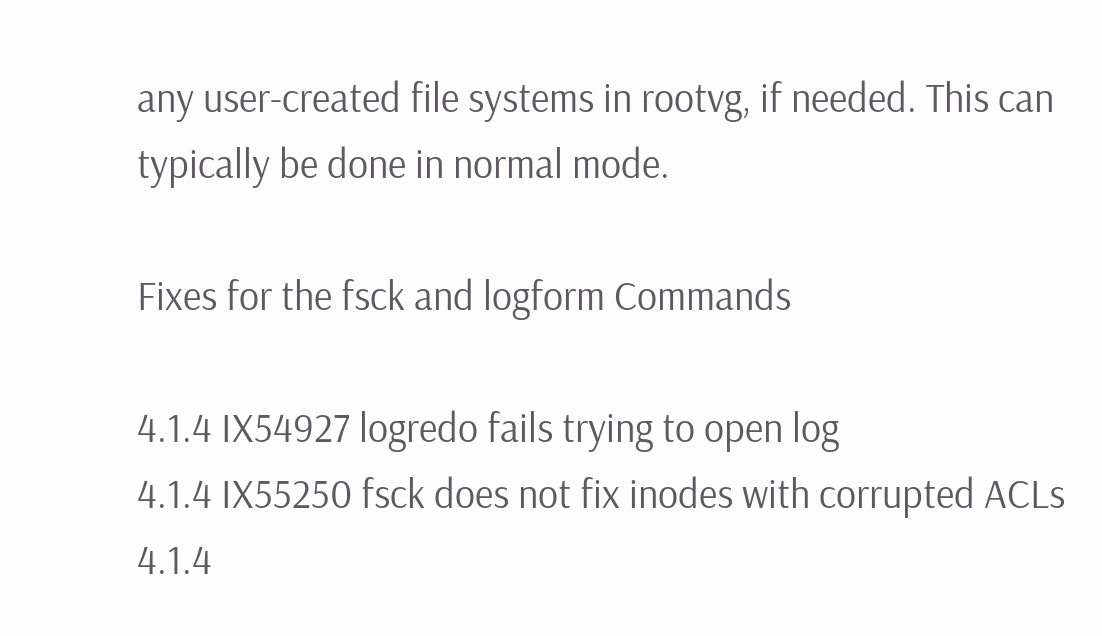any user-created file systems in rootvg, if needed. This can typically be done in normal mode.

Fixes for the fsck and logform Commands

4.1.4 IX54927 logredo fails trying to open log
4.1.4 IX55250 fsck does not fix inodes with corrupted ACLs
4.1.4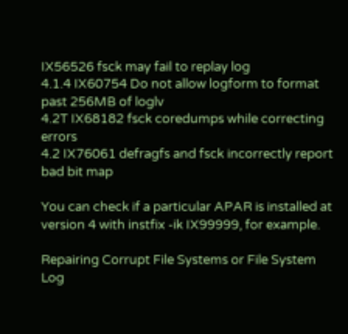IX56526 fsck may fail to replay log
4.1.4 IX60754 Do not allow logform to format past 256MB of loglv
4.2T IX68182 fsck coredumps while correcting errors
4.2 IX76061 defragfs and fsck incorrectly report bad bit map

You can check if a particular APAR is installed at version 4 with instfix -ik IX99999, for example.

Repairing Corrupt File Systems or File System Log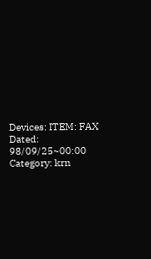Devices: ITEM: FAX
Dated: 98/09/25~00:00 Category: krn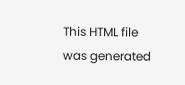This HTML file was generated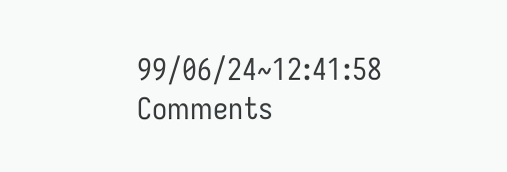99/06/24~12:41:58
Comments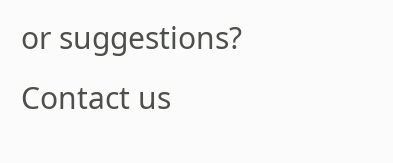or suggestions?
Contact us